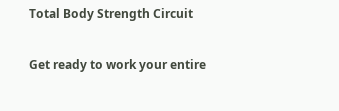Total Body Strength Circuit

Get ready to work your entire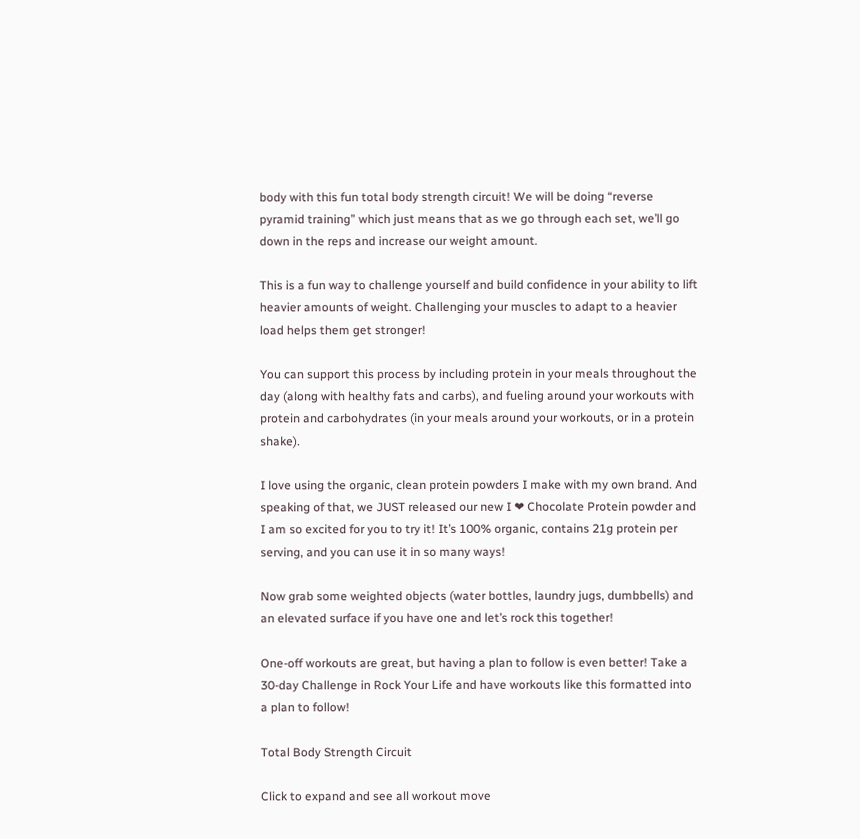body with this fun total body strength circuit! We will be doing “reverse pyramid training” which just means that as we go through each set, we’ll go down in the reps and increase our weight amount.

This is a fun way to challenge yourself and build confidence in your ability to lift heavier amounts of weight. Challenging your muscles to adapt to a heavier load helps them get stronger!

You can support this process by including protein in your meals throughout the day (along with healthy fats and carbs), and fueling around your workouts with protein and carbohydrates (in your meals around your workouts, or in a protein shake).

I love using the organic, clean protein powders I make with my own brand. And speaking of that, we JUST released our new I ❤ Chocolate Protein powder and I am so excited for you to try it! It’s 100% organic, contains 21g protein per serving, and you can use it in so many ways!

Now grab some weighted objects (water bottles, laundry jugs, dumbbells) and an elevated surface if you have one and let’s rock this together!

One-off workouts are great, but having a plan to follow is even better! Take a 30-day Challenge in Rock Your Life and have workouts like this formatted into a plan to follow!

Total Body Strength Circuit

Click to expand and see all workout move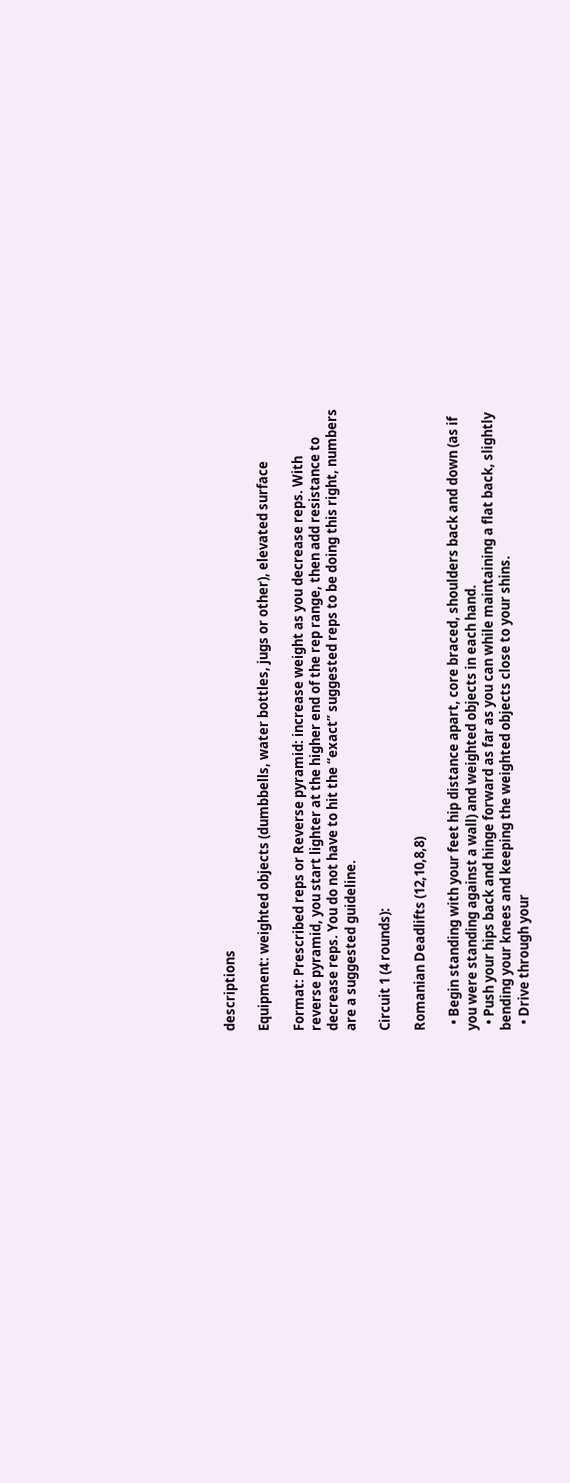descriptions

Equipment: weighted objects (dumbbells, water bottles, jugs or other), elevated surface

Format: Prescribed reps or Reverse pyramid: increase weight as you decrease reps. With reverse pyramid, you start lighter at the higher end of the rep range, then add resistance to decrease reps. You do not have to hit the “exact” suggested reps to be doing this right, numbers are a suggested guideline.

Circuit 1 (4 rounds):

Romanian Deadlifts (12,10,8,8)

  • Begin standing with your feet hip distance apart, core braced, shoulders back and down (as if you were standing against a wall) and weighted objects in each hand.
  • Push your hips back and hinge forward as far as you can while maintaining a flat back, slightly bending your knees and keeping the weighted objects close to your shins.
  • Drive through your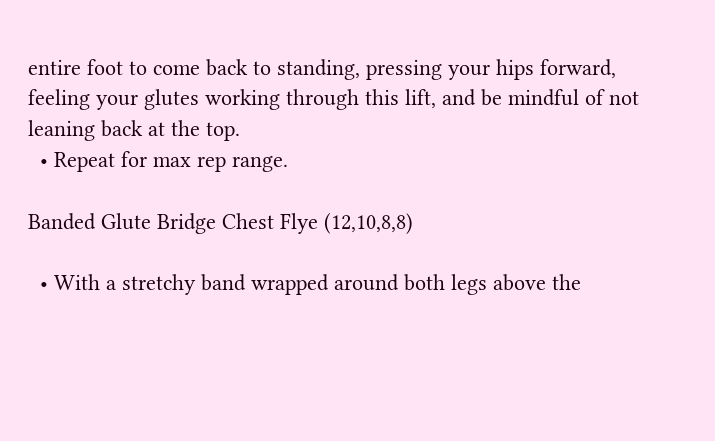entire foot to come back to standing, pressing your hips forward, feeling your glutes working through this lift, and be mindful of not leaning back at the top.
  • Repeat for max rep range.

Banded Glute Bridge Chest Flye (12,10,8,8)

  • With a stretchy band wrapped around both legs above the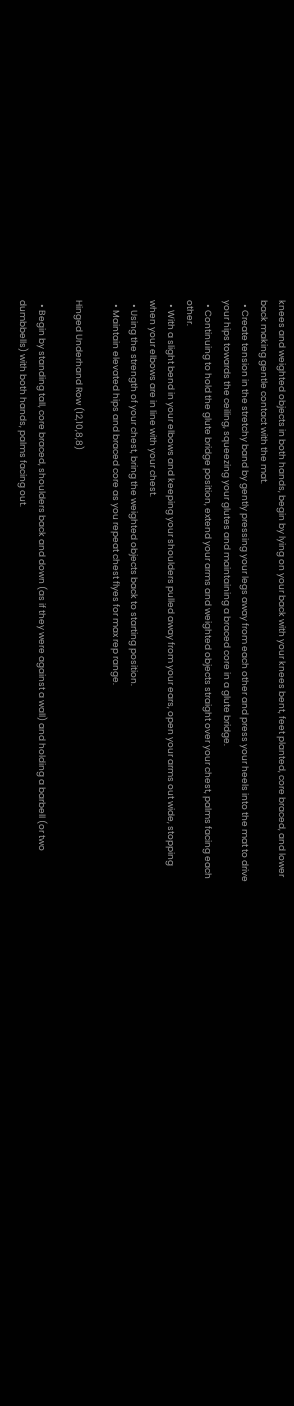knees and weighted objects in both hands, begin by lying on your back with your knees bent, feet planted, core braced, and lower back making gentle contact with the mat.
  • Create tension in the stretchy band by gently pressing your legs away from each other and press your heels into the mat to drive your hips towards the ceiling, squeezing your glutes and maintaining a braced core in a glute bridge.
  • Continuing to hold the glute bridge position, extend your arms and weighted objects straight over your chest, palms facing each other.
  • With a slight bend in your elbows and keeping your shoulders pulled away from your ears, open your arms out wide, stopping when your elbows are in line with your chest.
  • Using the strength of your chest, bring the weighted objects back to starting position.
  • Maintain elevated hips and braced core as you repeat chest flyes for max rep range.

Hinged Underhand Row (12,10,8,8)

  • Begin by standing tall, core braced, shoulders back and down (as if they were against a wall) and holding a barbell (or two dumbbells) with both hands, palms facing out.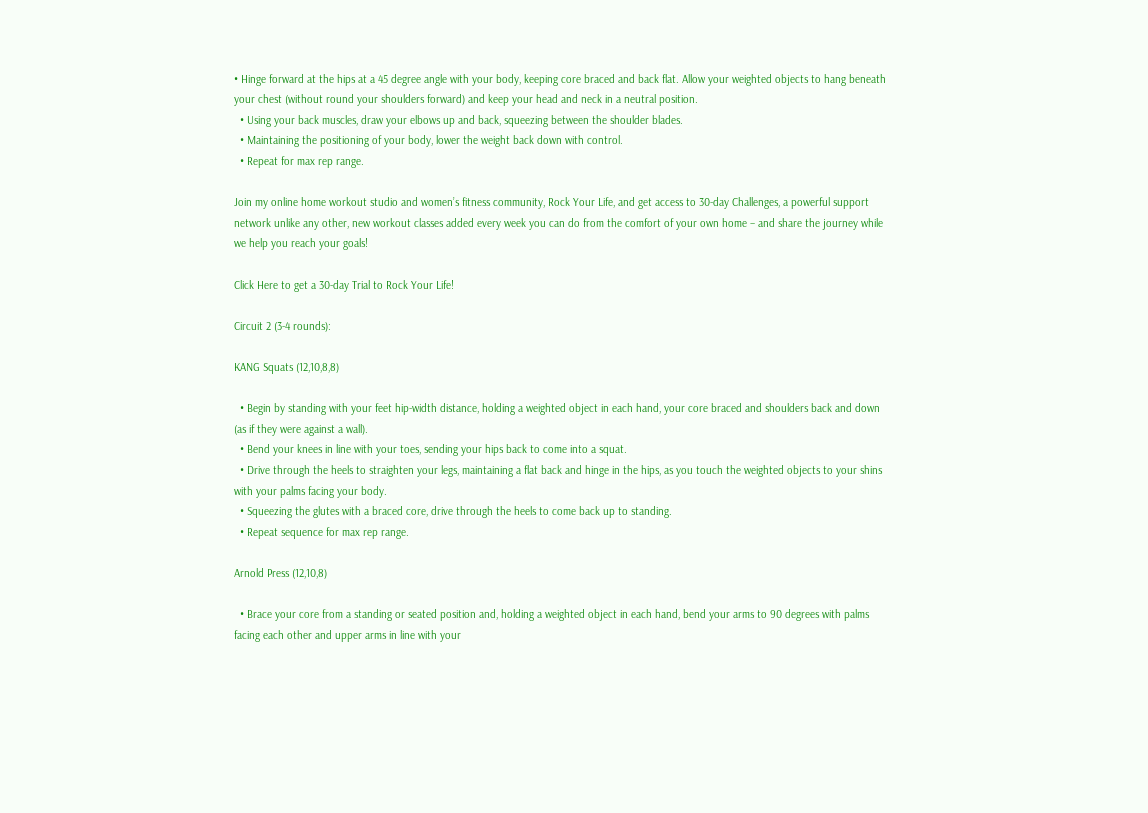• Hinge forward at the hips at a 45 degree angle with your body, keeping core braced and back flat. Allow your weighted objects to hang beneath your chest (without round your shoulders forward) and keep your head and neck in a neutral position.
  • Using your back muscles, draw your elbows up and back, squeezing between the shoulder blades.
  • Maintaining the positioning of your body, lower the weight back down with control.
  • Repeat for max rep range.

Join my online home workout studio and women’s fitness community, Rock Your Life, and get access to 30-day Challenges, a powerful support network unlike any other, new workout classes added every week you can do from the comfort of your own home – and share the journey while we help you reach your goals!

Click Here to get a 30-day Trial to Rock Your Life!

Circuit 2 (3-4 rounds):

KANG Squats (12,10,8,8)

  • Begin by standing with your feet hip-width distance, holding a weighted object in each hand, your core braced and shoulders back and down (as if they were against a wall).
  • Bend your knees in line with your toes, sending your hips back to come into a squat.
  • Drive through the heels to straighten your legs, maintaining a flat back and hinge in the hips, as you touch the weighted objects to your shins with your palms facing your body.
  • Squeezing the glutes with a braced core, drive through the heels to come back up to standing.
  • Repeat sequence for max rep range.

Arnold Press (12,10,8)

  • Brace your core from a standing or seated position and, holding a weighted object in each hand, bend your arms to 90 degrees with palms facing each other and upper arms in line with your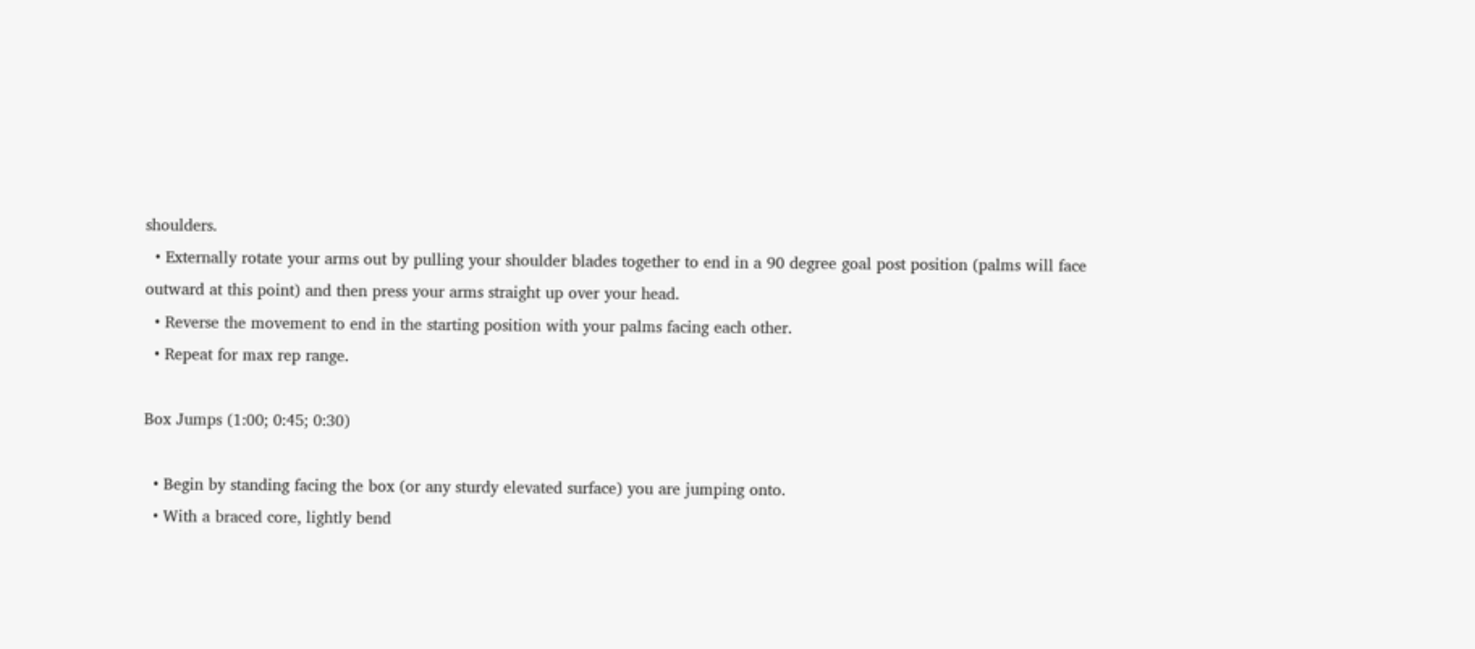shoulders.
  • Externally rotate your arms out by pulling your shoulder blades together to end in a 90 degree goal post position (palms will face outward at this point) and then press your arms straight up over your head.
  • Reverse the movement to end in the starting position with your palms facing each other.
  • Repeat for max rep range.

Box Jumps (1:00; 0:45; 0:30)

  • Begin by standing facing the box (or any sturdy elevated surface) you are jumping onto.
  • With a braced core, lightly bend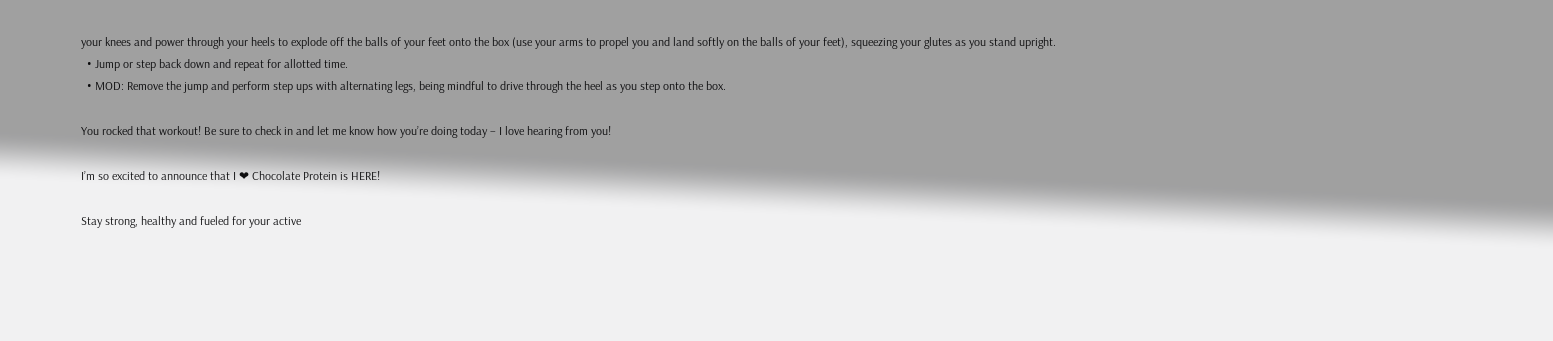your knees and power through your heels to explode off the balls of your feet onto the box (use your arms to propel you and land softly on the balls of your feet), squeezing your glutes as you stand upright.
  • Jump or step back down and repeat for allotted time.
  • MOD: Remove the jump and perform step ups with alternating legs, being mindful to drive through the heel as you step onto the box.

You rocked that workout! Be sure to check in and let me know how you’re doing today – I love hearing from you!

I’m so excited to announce that I ❤ Chocolate Protein is HERE!

Stay strong, healthy and fueled for your active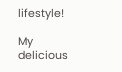lifestyle!

My delicious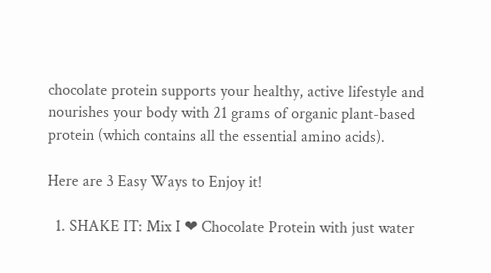chocolate protein supports your healthy, active lifestyle and nourishes your body with 21 grams of organic plant-based protein (which contains all the essential amino acids).

Here are 3 Easy Ways to Enjoy it!

  1. SHAKE IT: Mix I ❤ Chocolate Protein with just water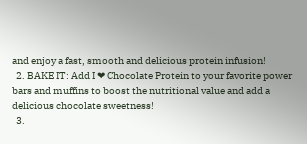and enjoy a fast, smooth and delicious protein infusion!
  2. BAKE IT: Add I ❤ Chocolate Protein to your favorite power bars and muffins to boost the nutritional value and add a delicious chocolate sweetness!
  3.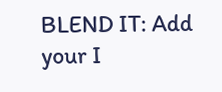BLEND IT: Add your I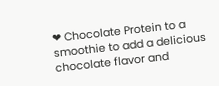❤ Chocolate Protein to a smoothie to add a delicious chocolate flavor and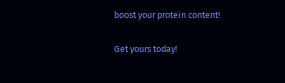boost your protein content!

Get yours today!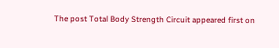The post Total Body Strength Circuit appeared first on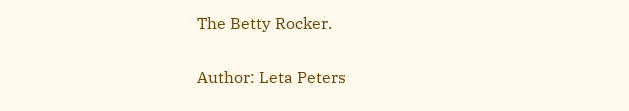The Betty Rocker.

Author: Leta Peters